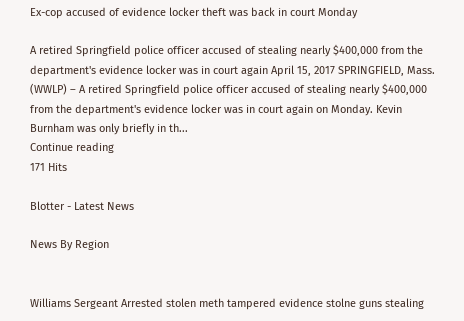Ex-cop accused of evidence locker theft was back in court Monday

A retired Springfield police officer accused of stealing nearly $400,000 from the department's evidence locker was in court again April 15, 2017 SPRINGFIELD, Mass. (WWLP) – A retired Springfield police officer accused of stealing nearly $400,000 from the department's evidence locker was in court again on Monday. Kevin Burnham was only briefly in th...
Continue reading
171 Hits

Blotter - Latest News

News By Region


Williams Sergeant Arrested stolen meth tampered evidence stolne guns stealing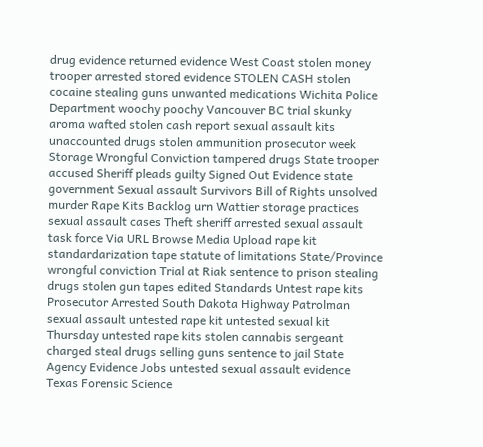drug evidence returned evidence West Coast stolen money trooper arrested stored evidence STOLEN CASH stolen cocaine stealing guns unwanted medications Wichita Police Department woochy poochy Vancouver BC trial skunky aroma wafted stolen cash report sexual assault kits unaccounted drugs stolen ammunition prosecutor week Storage Wrongful Conviction tampered drugs State trooper accused Sheriff pleads guilty Signed Out Evidence state government Sexual assault Survivors Bill of Rights unsolved murder Rape Kits Backlog urn Wattier storage practices sexual assault cases Theft sheriff arrested sexual assault task force Via URL Browse Media Upload rape kit standardarization tape statute of limitations State/Province wrongful conviction Trial at Riak sentence to prison stealing drugs stolen gun tapes edited Standards Untest rape kits Prosecutor Arrested South Dakota Highway Patrolman sexual assault untested rape kit untested sexual kit Thursday untested rape kits stolen cannabis sergeant charged steal drugs selling guns sentence to jail State Agency Evidence Jobs untested sexual assault evidence Texas Forensic Science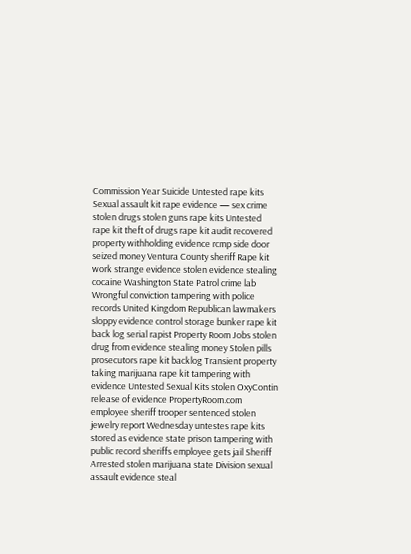Commission Year Suicide Untested rape kits Sexual assault kit rape evidence — sex crime stolen drugs stolen guns rape kits Untested rape kit theft of drugs rape kit audit recovered property withholding evidence rcmp side door seized money Ventura County sheriff Rape kit work strange evidence stolen evidence stealing cocaine Washington State Patrol crime lab Wrongful conviction tampering with police records United Kingdom Republican lawmakers sloppy evidence control storage bunker rape kit back log serial rapist Property Room Jobs stolen drug from evidence stealing money Stolen pills prosecutors rape kit backlog Transient property taking marijuana rape kit tampering with evidence Untested Sexual Kits stolen OxyContin release of evidence PropertyRoom.com employee sheriff trooper sentenced stolen jewelry report Wednesday untestes rape kits stored as evidence state prison tampering with public record sheriffs employee gets jail Sheriff Arrested stolen marijuana state Division sexual assault evidence steal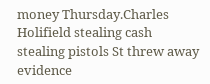money Thursday.Charles Holifield stealing cash stealing pistols St threw away evidence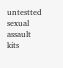untestted sexual assault kits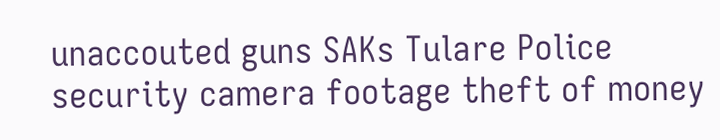unaccouted guns SAKs Tulare Police security camera footage theft of money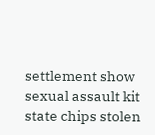settlement show sexual assault kit state chips stolen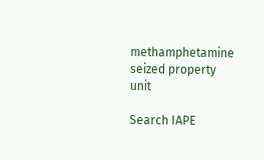methamphetamine seized property unit

Search IAPE